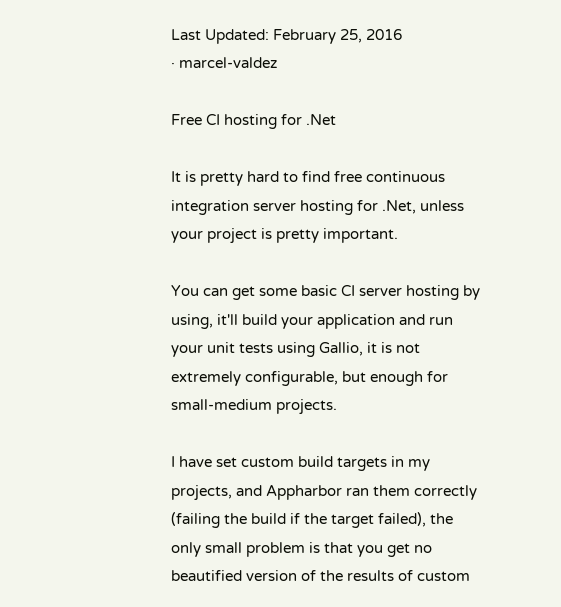Last Updated: February 25, 2016
· marcel-valdez

Free CI hosting for .Net

It is pretty hard to find free continuous integration server hosting for .Net, unless your project is pretty important.

You can get some basic CI server hosting by using, it'll build your application and run your unit tests using Gallio, it is not extremely configurable, but enough for small-medium projects.

I have set custom build targets in my projects, and Appharbor ran them correctly (failing the build if the target failed), the only small problem is that you get no beautified version of the results of custom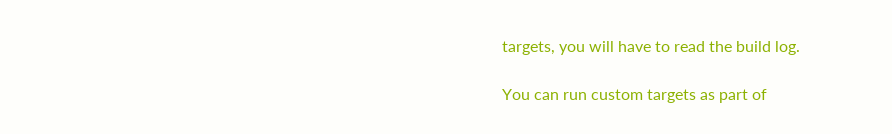targets, you will have to read the build log.

You can run custom targets as part of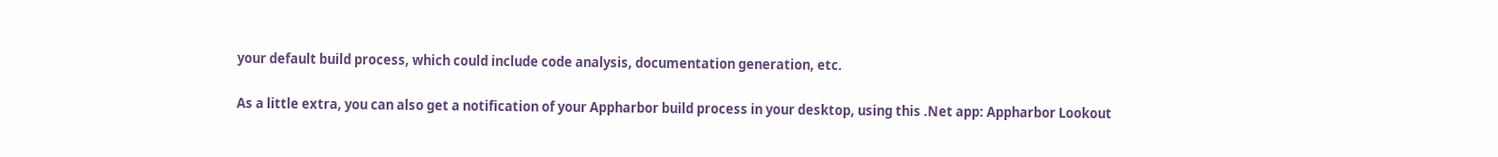your default build process, which could include code analysis, documentation generation, etc.

As a little extra, you can also get a notification of your Appharbor build process in your desktop, using this .Net app: Appharbor Lookout